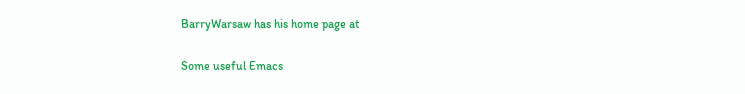BarryWarsaw has his home page at

Some useful Emacs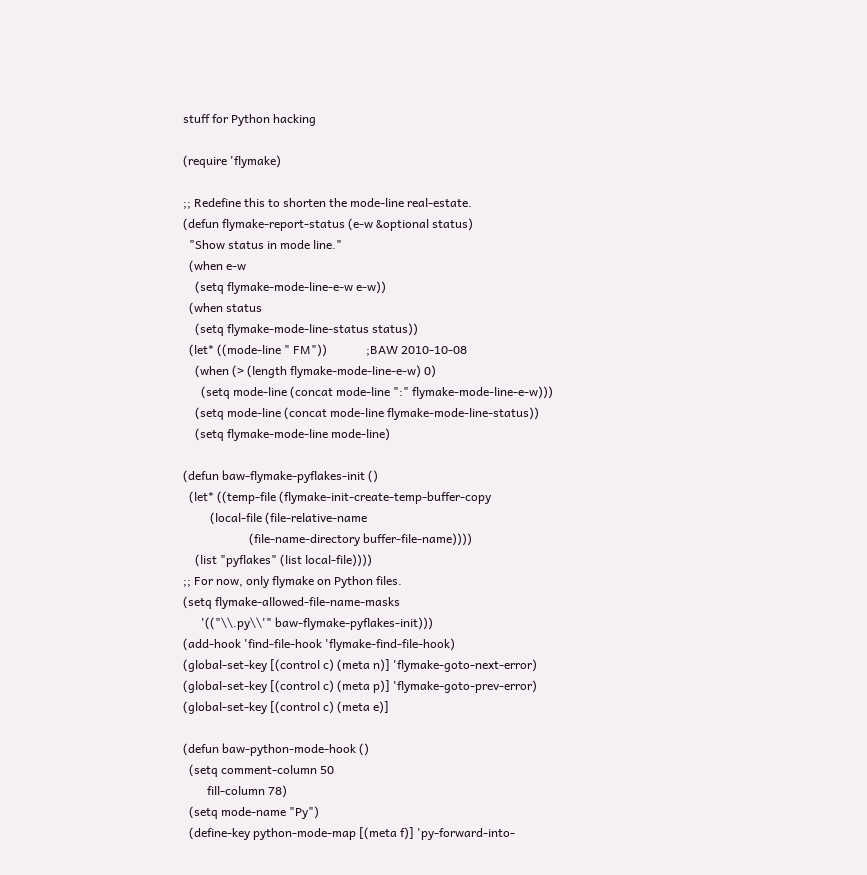stuff for Python hacking

(require 'flymake)

;; Redefine this to shorten the mode-line real-estate.
(defun flymake-report-status (e-w &optional status)
  "Show status in mode line."
  (when e-w
    (setq flymake-mode-line-e-w e-w))
  (when status
    (setq flymake-mode-line-status status))
  (let* ((mode-line " FM"))             ;BAW 2010-10-08
    (when (> (length flymake-mode-line-e-w) 0)
      (setq mode-line (concat mode-line ":" flymake-mode-line-e-w)))
    (setq mode-line (concat mode-line flymake-mode-line-status))
    (setq flymake-mode-line mode-line)

(defun baw-flymake-pyflakes-init ()
  (let* ((temp-file (flymake-init-create-temp-buffer-copy
         (local-file (file-relative-name
                      (file-name-directory buffer-file-name))))
    (list "pyflakes" (list local-file))))
;; For now, only flymake on Python files.
(setq flymake-allowed-file-name-masks
      '(("\\.py\\'" baw-flymake-pyflakes-init)))
(add-hook 'find-file-hook 'flymake-find-file-hook)
(global-set-key [(control c) (meta n)] 'flymake-goto-next-error)
(global-set-key [(control c) (meta p)] 'flymake-goto-prev-error)
(global-set-key [(control c) (meta e)]

(defun baw-python-mode-hook ()
  (setq comment-column 50
        fill-column 78)
  (setq mode-name "Py")
  (define-key python-mode-map [(meta f)] 'py-forward-into-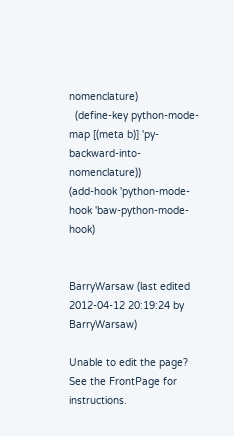nomenclature)
  (define-key python-mode-map [(meta b)] 'py-backward-into-nomenclature))
(add-hook 'python-mode-hook 'baw-python-mode-hook)


BarryWarsaw (last edited 2012-04-12 20:19:24 by BarryWarsaw)

Unable to edit the page? See the FrontPage for instructions.